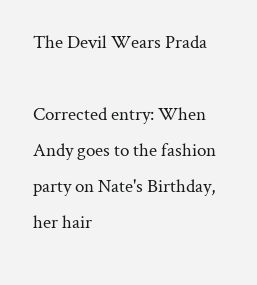The Devil Wears Prada

Corrected entry: When Andy goes to the fashion party on Nate's Birthday, her hair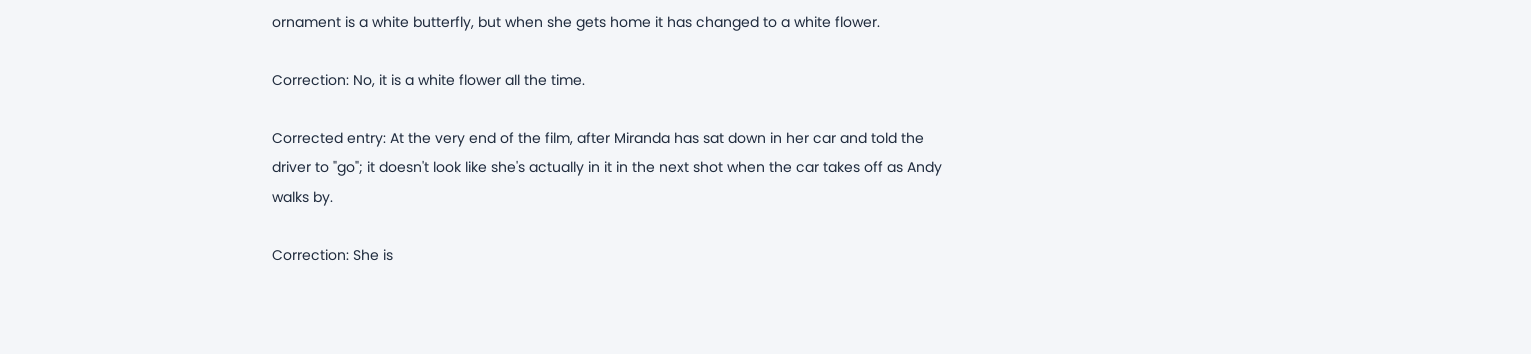ornament is a white butterfly, but when she gets home it has changed to a white flower.

Correction: No, it is a white flower all the time.

Corrected entry: At the very end of the film, after Miranda has sat down in her car and told the driver to "go"; it doesn't look like she's actually in it in the next shot when the car takes off as Andy walks by.

Correction: She is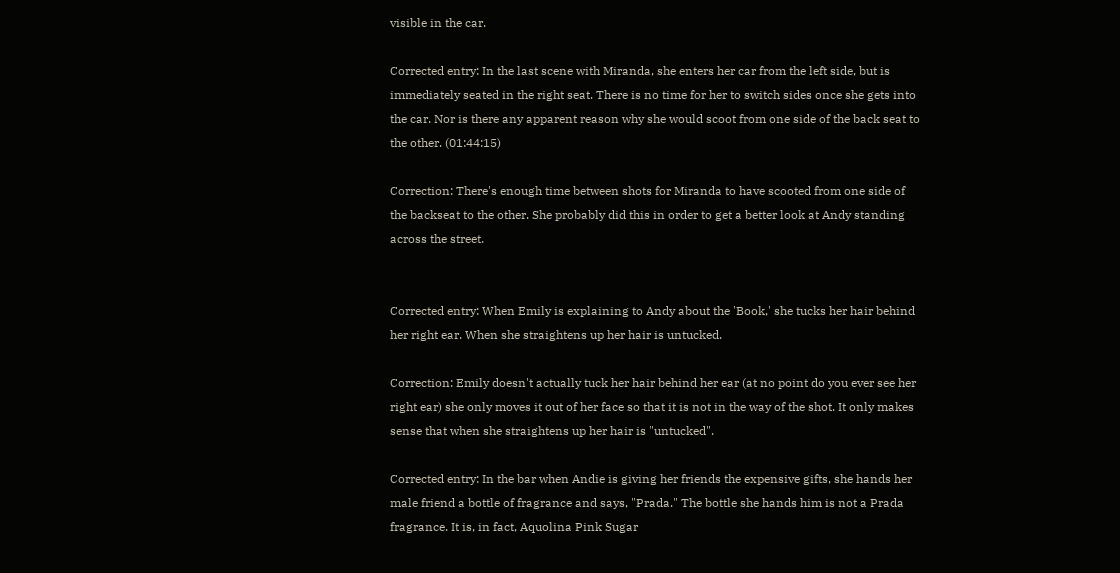visible in the car.

Corrected entry: In the last scene with Miranda, she enters her car from the left side, but is immediately seated in the right seat. There is no time for her to switch sides once she gets into the car. Nor is there any apparent reason why she would scoot from one side of the back seat to the other. (01:44:15)

Correction: There's enough time between shots for Miranda to have scooted from one side of the backseat to the other. She probably did this in order to get a better look at Andy standing across the street.


Corrected entry: When Emily is explaining to Andy about the 'Book,' she tucks her hair behind her right ear. When she straightens up her hair is untucked.

Correction: Emily doesn't actually tuck her hair behind her ear (at no point do you ever see her right ear) she only moves it out of her face so that it is not in the way of the shot. It only makes sense that when she straightens up her hair is "untucked".

Corrected entry: In the bar when Andie is giving her friends the expensive gifts, she hands her male friend a bottle of fragrance and says, "Prada." The bottle she hands him is not a Prada fragrance. It is, in fact, Aquolina Pink Sugar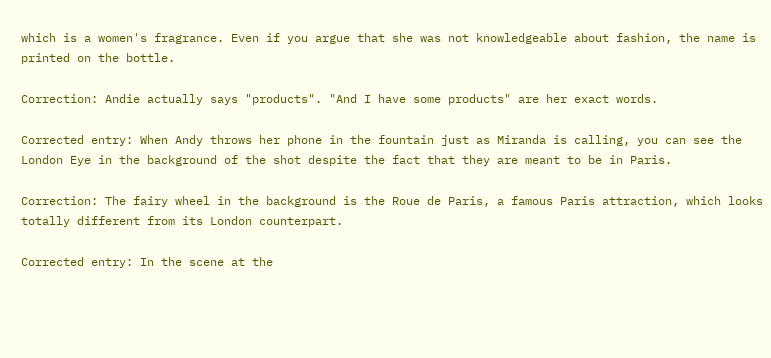which is a women's fragrance. Even if you argue that she was not knowledgeable about fashion, the name is printed on the bottle.

Correction: Andie actually says "products". "And I have some products" are her exact words.

Corrected entry: When Andy throws her phone in the fountain just as Miranda is calling, you can see the London Eye in the background of the shot despite the fact that they are meant to be in Paris.

Correction: The fairy wheel in the background is the Roue de Paris, a famous Paris attraction, which looks totally different from its London counterpart.

Corrected entry: In the scene at the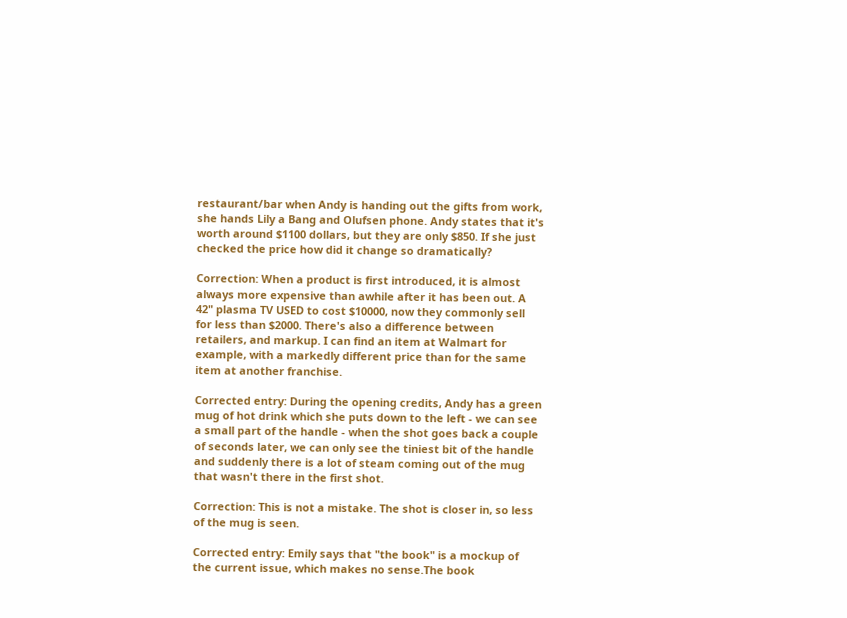restaurant/bar when Andy is handing out the gifts from work, she hands Lily a Bang and Olufsen phone. Andy states that it's worth around $1100 dollars, but they are only $850. If she just checked the price how did it change so dramatically?

Correction: When a product is first introduced, it is almost always more expensive than awhile after it has been out. A 42" plasma TV USED to cost $10000, now they commonly sell for less than $2000. There's also a difference between retailers, and markup. I can find an item at Walmart for example, with a markedly different price than for the same item at another franchise.

Corrected entry: During the opening credits, Andy has a green mug of hot drink which she puts down to the left - we can see a small part of the handle - when the shot goes back a couple of seconds later, we can only see the tiniest bit of the handle and suddenly there is a lot of steam coming out of the mug that wasn't there in the first shot.

Correction: This is not a mistake. The shot is closer in, so less of the mug is seen.

Corrected entry: Emily says that "the book" is a mockup of the current issue, which makes no sense.The book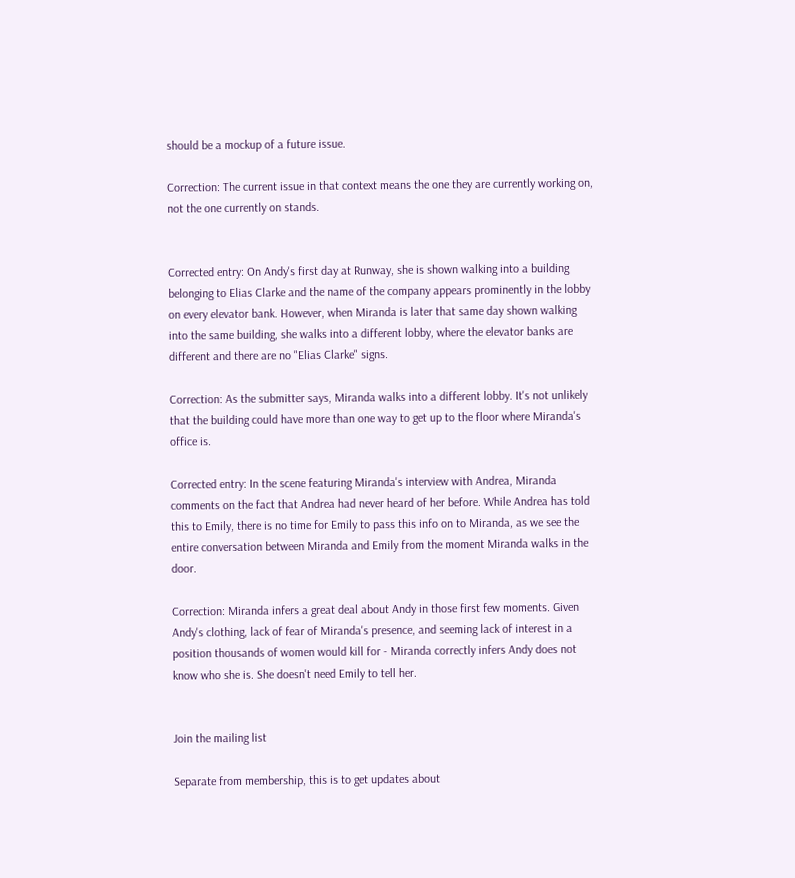should be a mockup of a future issue.

Correction: The current issue in that context means the one they are currently working on, not the one currently on stands.


Corrected entry: On Andy's first day at Runway, she is shown walking into a building belonging to Elias Clarke and the name of the company appears prominently in the lobby on every elevator bank. However, when Miranda is later that same day shown walking into the same building, she walks into a different lobby, where the elevator banks are different and there are no "Elias Clarke" signs.

Correction: As the submitter says, Miranda walks into a different lobby. It's not unlikely that the building could have more than one way to get up to the floor where Miranda's office is.

Corrected entry: In the scene featuring Miranda's interview with Andrea, Miranda comments on the fact that Andrea had never heard of her before. While Andrea has told this to Emily, there is no time for Emily to pass this info on to Miranda, as we see the entire conversation between Miranda and Emily from the moment Miranda walks in the door.

Correction: Miranda infers a great deal about Andy in those first few moments. Given Andy's clothing, lack of fear of Miranda's presence, and seeming lack of interest in a position thousands of women would kill for - Miranda correctly infers Andy does not know who she is. She doesn't need Emily to tell her.


Join the mailing list

Separate from membership, this is to get updates about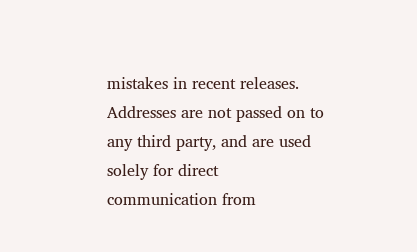mistakes in recent releases. Addresses are not passed on to any third party, and are used solely for direct communication from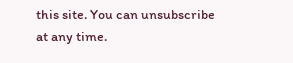this site. You can unsubscribe at any time.